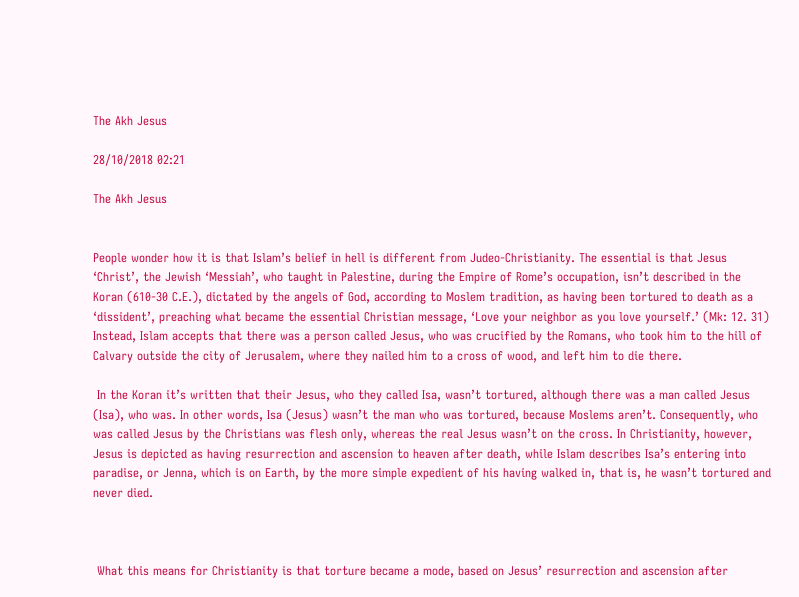The Akh Jesus

28/10/2018 02:21

The Akh Jesus


People wonder how it is that Islam’s belief in hell is different from Judeo-Christianity. The essential is that Jesus ‘Christ’, the Jewish ‘Messiah’, who taught in Palestine, during the Empire of Rome’s occupation, isn’t described in the Koran (610-30 C.E.), dictated by the angels of God, according to Moslem tradition, as having been tortured to death as a ‘dissident’, preaching what became the essential Christian message, ‘Love your neighbor as you love yourself.’ (Mk: 12. 31) Instead, Islam accepts that there was a person called Jesus, who was crucified by the Romans, who took him to the hill of Calvary outside the city of Jerusalem, where they nailed him to a cross of wood, and left him to die there.

 In the Koran it’s written that their Jesus, who they called Isa, wasn’t tortured, although there was a man called Jesus (Isa), who was. In other words, Isa (Jesus) wasn’t the man who was tortured, because Moslems aren’t. Consequently, who was called Jesus by the Christians was flesh only, whereas the real Jesus wasn’t on the cross. In Christianity, however, Jesus is depicted as having resurrection and ascension to heaven after death, while Islam describes Isa’s entering into paradise, or Jenna, which is on Earth, by the more simple expedient of his having walked in, that is, he wasn’t tortured and never died.



 What this means for Christianity is that torture became a mode, based on Jesus’ resurrection and ascension after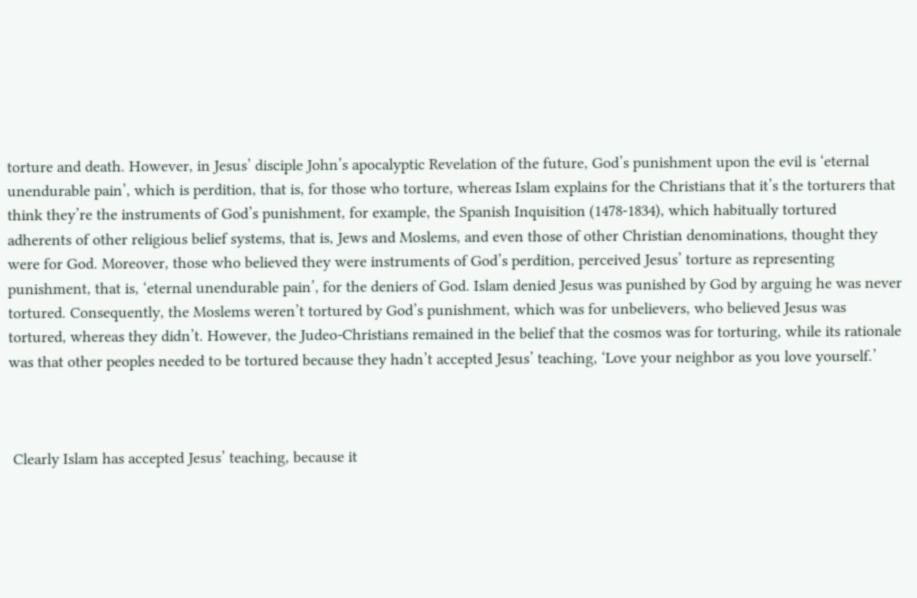torture and death. However, in Jesus’ disciple John’s apocalyptic Revelation of the future, God’s punishment upon the evil is ‘eternal unendurable pain’, which is perdition, that is, for those who torture, whereas Islam explains for the Christians that it’s the torturers that think they’re the instruments of God’s punishment, for example, the Spanish Inquisition (1478-1834), which habitually tortured adherents of other religious belief systems, that is, Jews and Moslems, and even those of other Christian denominations, thought they were for God. Moreover, those who believed they were instruments of God’s perdition, perceived Jesus’ torture as representing punishment, that is, ‘eternal unendurable pain’, for the deniers of God. Islam denied Jesus was punished by God by arguing he was never tortured. Consequently, the Moslems weren’t tortured by God’s punishment, which was for unbelievers, who believed Jesus was tortured, whereas they didn’t. However, the Judeo-Christians remained in the belief that the cosmos was for torturing, while its rationale was that other peoples needed to be tortured because they hadn’t accepted Jesus’ teaching, ‘Love your neighbor as you love yourself.’



 Clearly Islam has accepted Jesus’ teaching, because it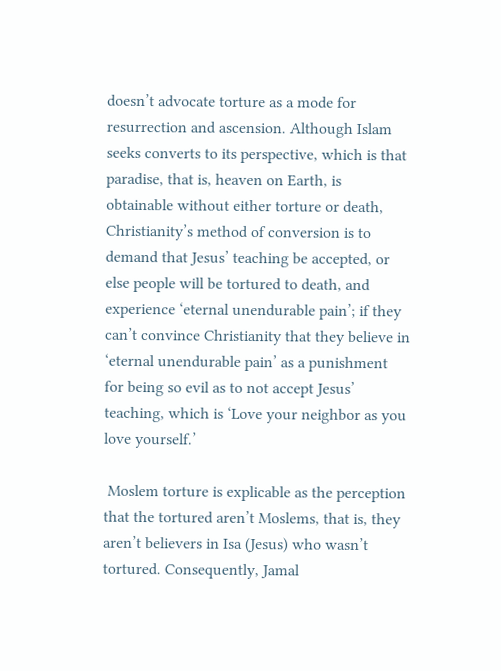doesn’t advocate torture as a mode for resurrection and ascension. Although Islam seeks converts to its perspective, which is that paradise, that is, heaven on Earth, is obtainable without either torture or death, Christianity’s method of conversion is to demand that Jesus’ teaching be accepted, or else people will be tortured to death, and experience ‘eternal unendurable pain’; if they can’t convince Christianity that they believe in ‘eternal unendurable pain’ as a punishment for being so evil as to not accept Jesus’ teaching, which is ‘Love your neighbor as you love yourself.’

 Moslem torture is explicable as the perception that the tortured aren’t Moslems, that is, they aren’t believers in Isa (Jesus) who wasn’t tortured. Consequently, Jamal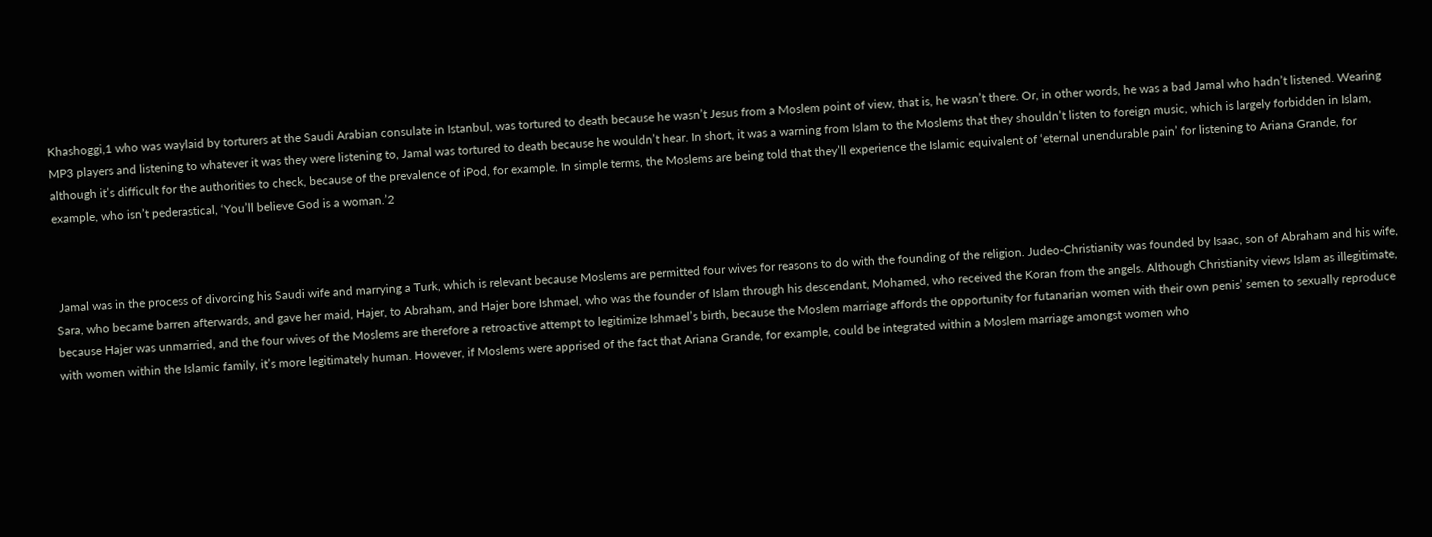Khashoggi,1 who was waylaid by torturers at the Saudi Arabian consulate in Istanbul, was tortured to death because he wasn’t Jesus from a Moslem point of view, that is, he wasn’t there. Or, in other words, he was a bad Jamal who hadn’t listened. Wearing MP3 players and listening to whatever it was they were listening to, Jamal was tortured to death because he wouldn’t hear. In short, it was a warning from Islam to the Moslems that they shouldn’t listen to foreign music, which is largely forbidden in Islam, although it’s difficult for the authorities to check, because of the prevalence of iPod, for example. In simple terms, the Moslems are being told that they’ll experience the Islamic equivalent of ‘eternal unendurable pain’ for listening to Ariana Grande, for example, who isn’t pederastical, ‘You’ll believe God is a woman.’2



 Jamal was in the process of divorcing his Saudi wife and marrying a Turk, which is relevant because Moslems are permitted four wives for reasons to do with the founding of the religion. Judeo-Christianity was founded by Isaac, son of Abraham and his wife, Sara, who became barren afterwards, and gave her maid, Hajer, to Abraham, and Hajer bore Ishmael, who was the founder of Islam through his descendant, Mohamed, who received the Koran from the angels. Although Christianity views Islam as illegitimate, because Hajer was unmarried, and the four wives of the Moslems are therefore a retroactive attempt to legitimize Ishmael’s birth, because the Moslem marriage affords the opportunity for futanarian women with their own penis’ semen to sexually reproduce with women within the Islamic family, it’s more legitimately human. However, if Moslems were apprised of the fact that Ariana Grande, for example, could be integrated within a Moslem marriage amongst women who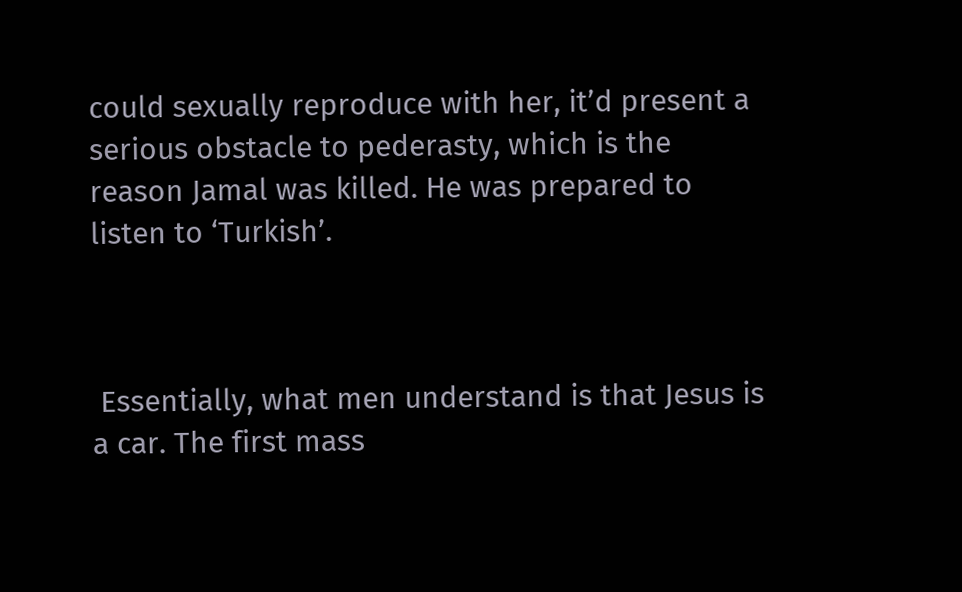could sexually reproduce with her, it’d present a serious obstacle to pederasty, which is the reason Jamal was killed. He was prepared to listen to ‘Turkish’.



 Essentially, what men understand is that Jesus is a car. The first mass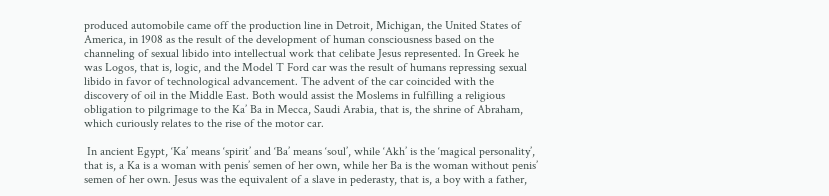produced automobile came off the production line in Detroit, Michigan, the United States of America, in 1908 as the result of the development of human consciousness based on the channeling of sexual libido into intellectual work that celibate Jesus represented. In Greek he was Logos, that is, logic, and the Model T Ford car was the result of humans repressing sexual libido in favor of technological advancement. The advent of the car coincided with the discovery of oil in the Middle East. Both would assist the Moslems in fulfilling a religious obligation to pilgrimage to the Ka’ Ba in Mecca, Saudi Arabia, that is, the shrine of Abraham, which curiously relates to the rise of the motor car.

 In ancient Egypt, ‘Ka’ means ‘spirit’ and ‘Ba’ means ‘soul’, while ‘Akh’ is the ‘magical personality’, that is, a Ka is a woman with penis’ semen of her own, while her Ba is the woman without penis’ semen of her own. Jesus was the equivalent of a slave in pederasty, that is, a boy with a father,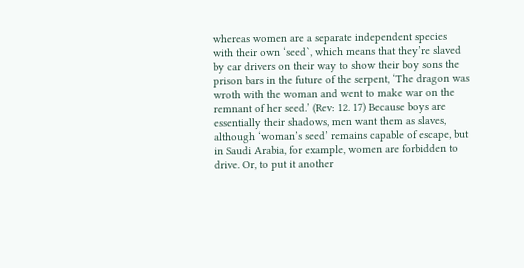whereas women are a separate independent species with their own ‘seed`, which means that they’re slaved by car drivers on their way to show their boy sons the prison bars in the future of the serpent, ‘The dragon was wroth with the woman and went to make war on the remnant of her seed.’ (Rev: 12. 17) Because boys are essentially their shadows, men want them as slaves, although ‘woman’s seed’ remains capable of escape, but in Saudi Arabia, for example, women are forbidden to drive. Or, to put it another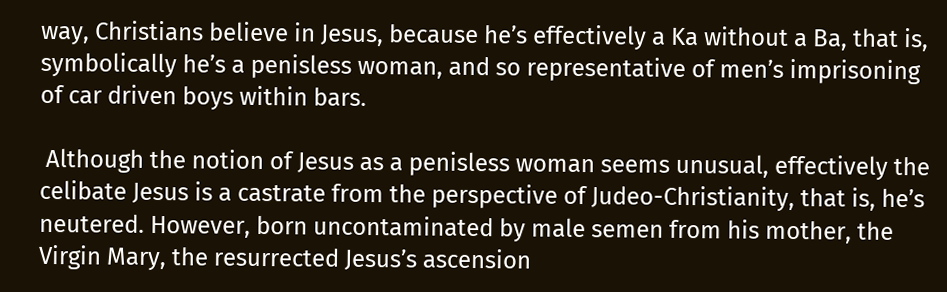way, Christians believe in Jesus, because he’s effectively a Ka without a Ba, that is, symbolically he’s a penisless woman, and so representative of men’s imprisoning of car driven boys within bars.

 Although the notion of Jesus as a penisless woman seems unusual, effectively the celibate Jesus is a castrate from the perspective of Judeo-Christianity, that is, he’s neutered. However, born uncontaminated by male semen from his mother, the Virgin Mary, the resurrected Jesus’s ascension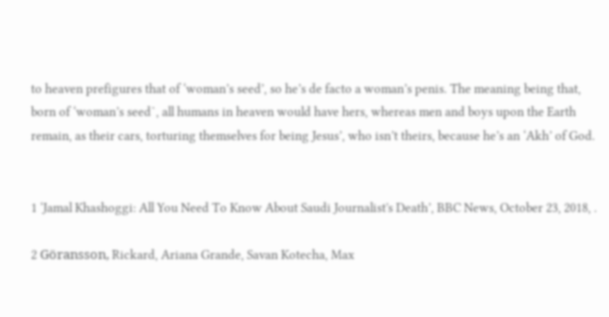to heaven prefigures that of ‘woman’s seed’, so he’s de facto a woman’s penis. The meaning being that, born of ‘woman’s seed`, all humans in heaven would have hers, whereas men and boys upon the Earth remain, as their cars, torturing themselves for being Jesus’, who isn’t theirs, because he’s an ‘Akh’ of God.


1 ‘Jamal Khashoggi: All You Need To Know About Saudi Journalist's Death’, BBC News, October 23, 2018, .

2 Göransson, Rickard, Ariana Grande, Savan Kotecha, Max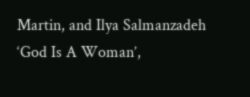Martin, and Ilya Salmanzadeh ‘God Is A Woman’,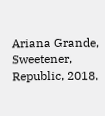Ariana Grande, Sweetener, Republic, 2018.